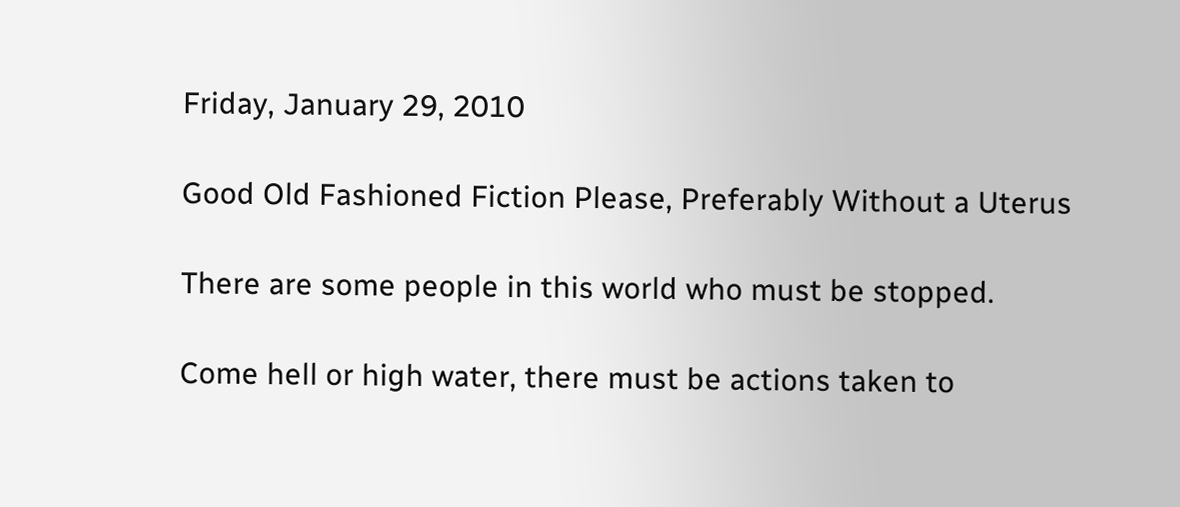Friday, January 29, 2010

Good Old Fashioned Fiction Please, Preferably Without a Uterus

There are some people in this world who must be stopped.

Come hell or high water, there must be actions taken to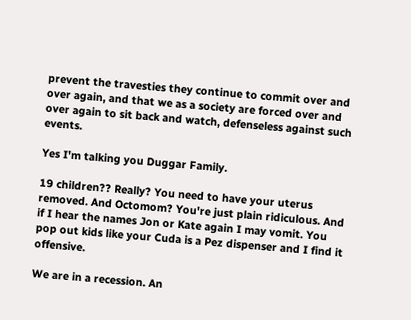prevent the travesties they continue to commit over and over again, and that we as a society are forced over and over again to sit back and watch, defenseless against such events.

Yes I'm talking you Duggar Family.

19 children?? Really? You need to have your uterus removed. And Octomom? You're just plain ridiculous. And if I hear the names Jon or Kate again I may vomit. You pop out kids like your Cuda is a Pez dispenser and I find it offensive.

We are in a recession. An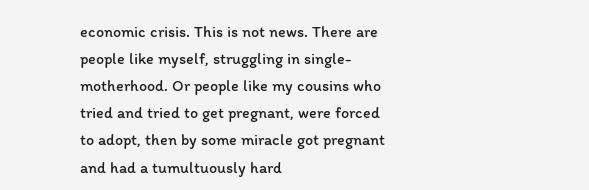economic crisis. This is not news. There are people like myself, struggling in single-motherhood. Or people like my cousins who tried and tried to get pregnant, were forced to adopt, then by some miracle got pregnant and had a tumultuously hard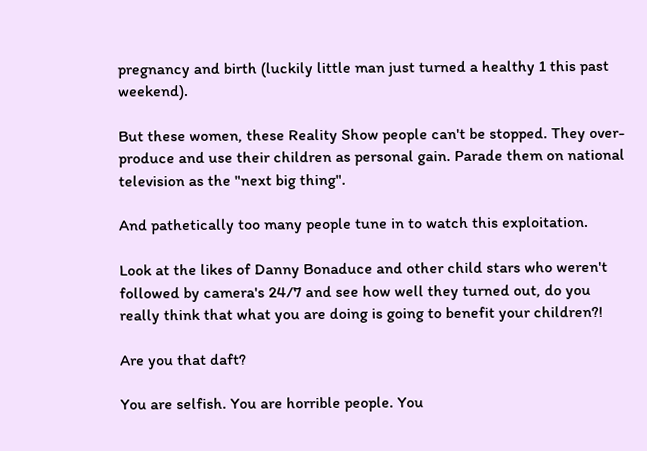pregnancy and birth (luckily little man just turned a healthy 1 this past weekend).

But these women, these Reality Show people can't be stopped. They over-produce and use their children as personal gain. Parade them on national television as the "next big thing".

And pathetically too many people tune in to watch this exploitation.

Look at the likes of Danny Bonaduce and other child stars who weren't followed by camera's 24/7 and see how well they turned out, do you really think that what you are doing is going to benefit your children?!

Are you that daft?

You are selfish. You are horrible people. You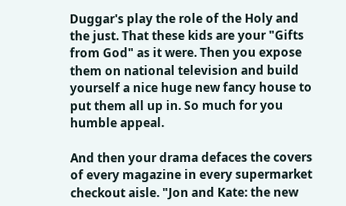Duggar's play the role of the Holy and the just. That these kids are your "Gifts from God" as it were. Then you expose them on national television and build yourself a nice huge new fancy house to put them all up in. So much for you humble appeal.

And then your drama defaces the covers of every magazine in every supermarket checkout aisle. "Jon and Kate: the new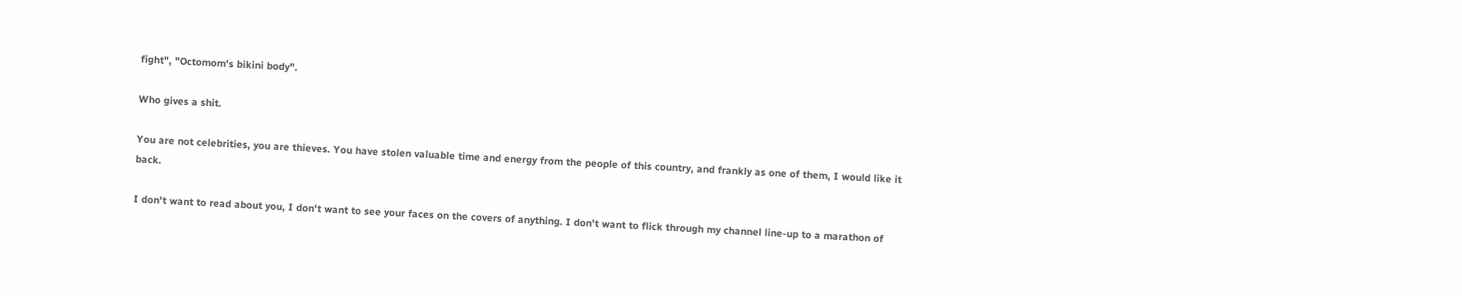fight", "Octomom's bikini body".

Who gives a shit.

You are not celebrities, you are thieves. You have stolen valuable time and energy from the people of this country, and frankly as one of them, I would like it back.

I don't want to read about you, I don't want to see your faces on the covers of anything. I don't want to flick through my channel line-up to a marathon of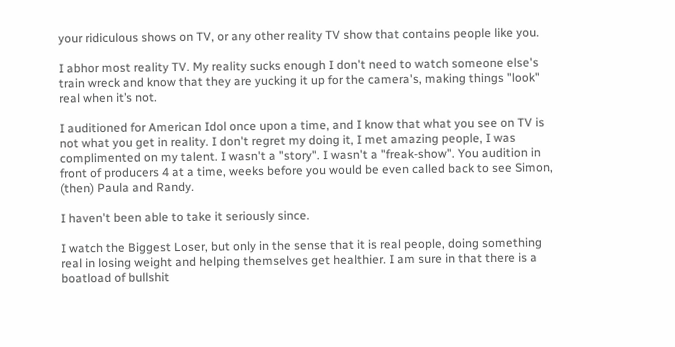your ridiculous shows on TV, or any other reality TV show that contains people like you.

I abhor most reality TV. My reality sucks enough I don't need to watch someone else's train wreck and know that they are yucking it up for the camera's, making things "look" real when it’s not.

I auditioned for American Idol once upon a time, and I know that what you see on TV is not what you get in reality. I don't regret my doing it, I met amazing people, I was complimented on my talent. I wasn't a "story". I wasn't a "freak-show". You audition in front of producers 4 at a time, weeks before you would be even called back to see Simon, (then) Paula and Randy.

I haven't been able to take it seriously since.

I watch the Biggest Loser, but only in the sense that it is real people, doing something real in losing weight and helping themselves get healthier. I am sure in that there is a boatload of bullshit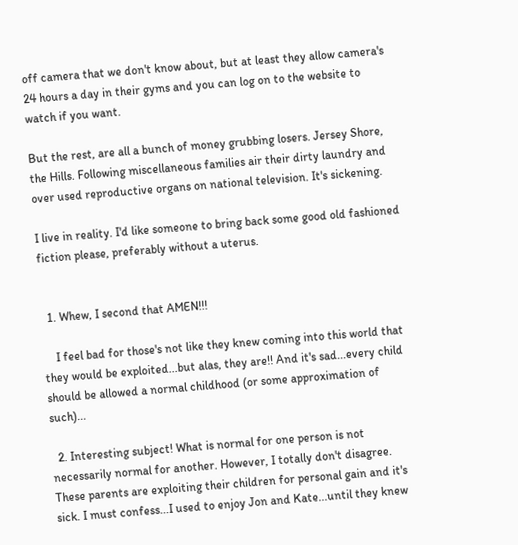off camera that we don't know about, but at least they allow camera's 24 hours a day in their gyms and you can log on to the website to watch if you want.

But the rest, are all a bunch of money grubbing losers. Jersey Shore, the Hills. Following miscellaneous families air their dirty laundry and over used reproductive organs on national television. It's sickening.

I live in reality. I'd like someone to bring back some good old fashioned fiction please, preferably without a uterus.


  1. Whew, I second that AMEN!!!

    I feel bad for those's not like they knew coming into this world that they would be exploited...but alas, they are!! And it's sad...every child should be allowed a normal childhood (or some approximation of such)...

  2. Interesting subject! What is normal for one person is not necessarily normal for another. However, I totally don't disagree. These parents are exploiting their children for personal gain and it's sick. I must confess...I used to enjoy Jon and Kate...until they knew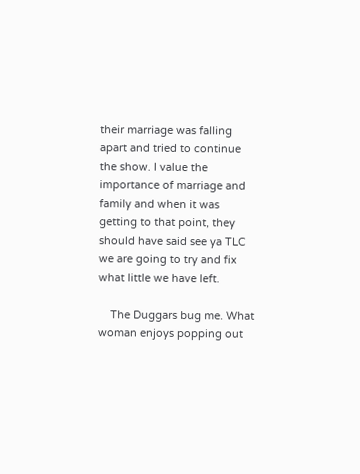their marriage was falling apart and tried to continue the show. I value the importance of marriage and family and when it was getting to that point, they should have said see ya TLC we are going to try and fix what little we have left.

    The Duggars bug me. What woman enjoys popping out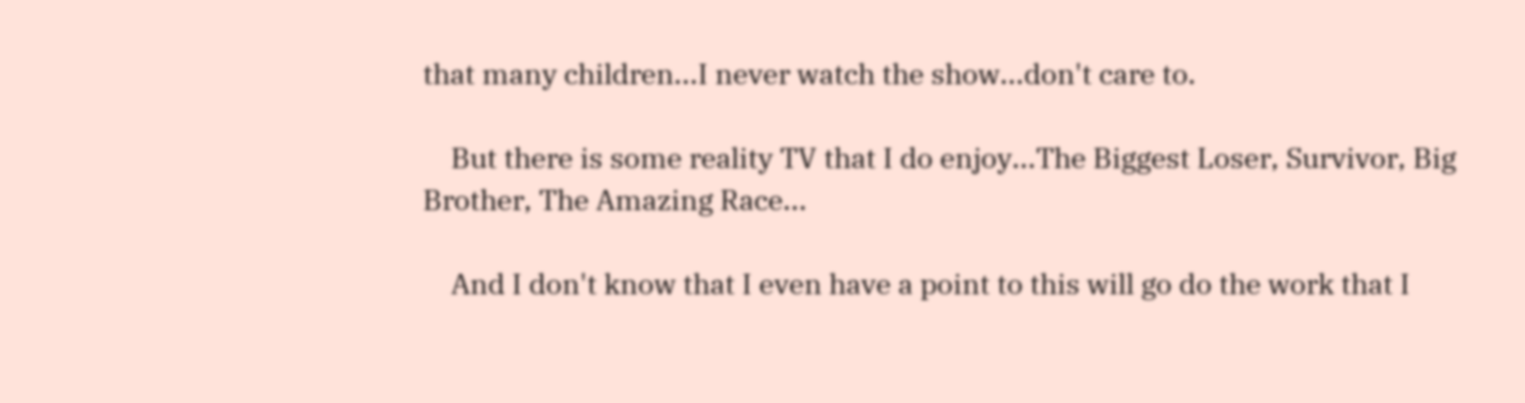that many children...I never watch the show...don't care to.

    But there is some reality TV that I do enjoy...The Biggest Loser, Survivor, Big Brother, The Amazing Race...

    And I don't know that I even have a point to this will go do the work that I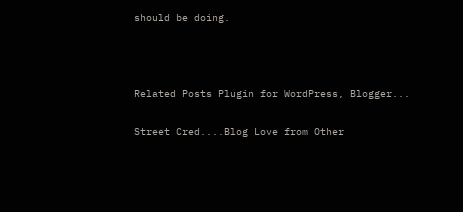should be doing.



Related Posts Plugin for WordPress, Blogger...

Street Cred....Blog Love from Other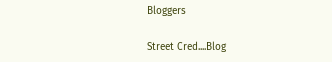Bloggers

Street Cred....Blog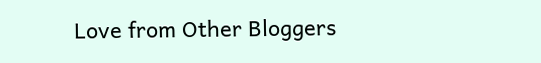Love from Other Bloggers